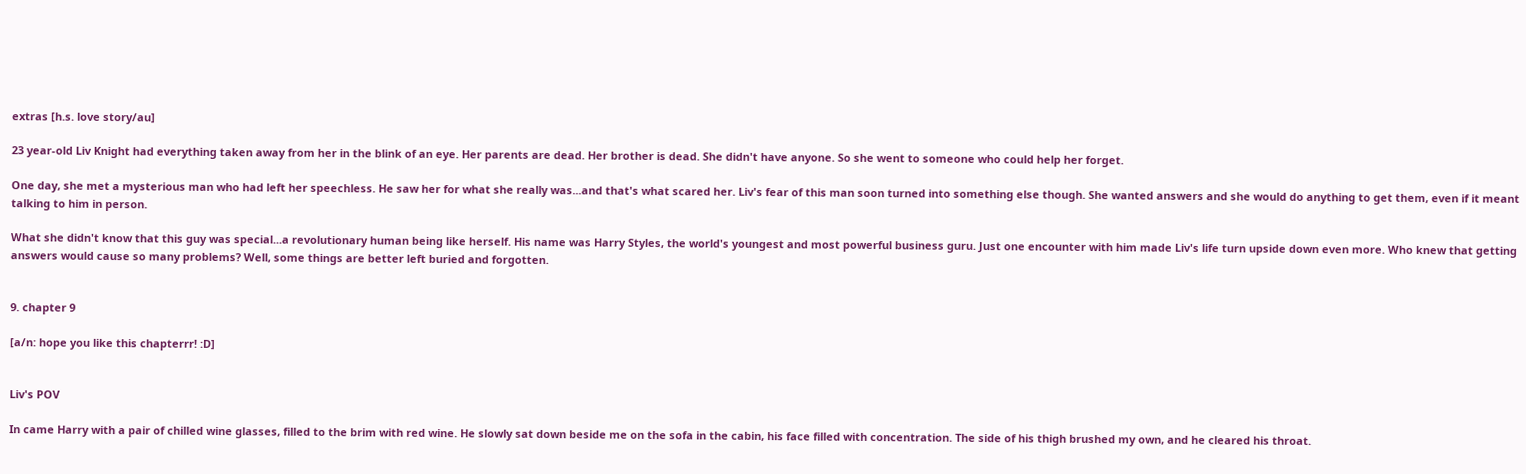extras [h.s. love story/au]

23 year-old Liv Knight had everything taken away from her in the blink of an eye. Her parents are dead. Her brother is dead. She didn't have anyone. So she went to someone who could help her forget.

One day, she met a mysterious man who had left her speechless. He saw her for what she really was...and that's what scared her. Liv's fear of this man soon turned into something else though. She wanted answers and she would do anything to get them, even if it meant talking to him in person.

What she didn't know that this guy was special...a revolutionary human being like herself. His name was Harry Styles, the world's youngest and most powerful business guru. Just one encounter with him made Liv's life turn upside down even more. Who knew that getting answers would cause so many problems? Well, some things are better left buried and forgotten.


9. chapter 9

[a/n: hope you like this chapterrr! :D]


Liv's POV

In came Harry with a pair of chilled wine glasses, filled to the brim with red wine. He slowly sat down beside me on the sofa in the cabin, his face filled with concentration. The side of his thigh brushed my own, and he cleared his throat.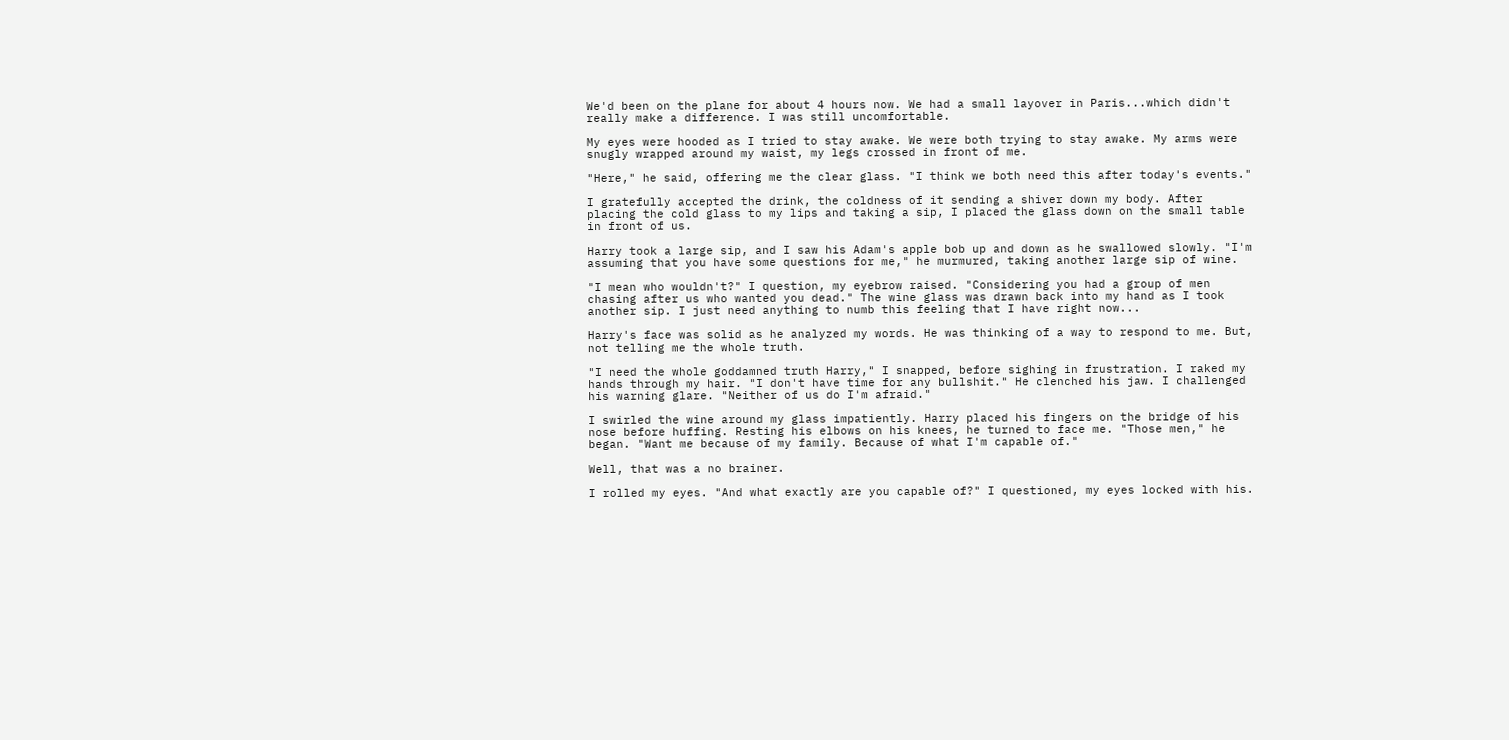We'd been on the plane for about 4 hours now. We had a small layover in Paris...which didn't really make a difference. I was still uncomfortable.

My eyes were hooded as I tried to stay awake. We were both trying to stay awake. My arms were snugly wrapped around my waist, my legs crossed in front of me.

"Here," he said, offering me the clear glass. "I think we both need this after today's events."

I gratefully accepted the drink, the coldness of it sending a shiver down my body. After placing the cold glass to my lips and taking a sip, I placed the glass down on the small table in front of us.

Harry took a large sip, and I saw his Adam's apple bob up and down as he swallowed slowly. "I'm assuming that you have some questions for me," he murmured, taking another large sip of wine.

"I mean who wouldn't?" I question, my eyebrow raised. "Considering you had a group of men chasing after us who wanted you dead." The wine glass was drawn back into my hand as I took another sip. I just need anything to numb this feeling that I have right now...

Harry's face was solid as he analyzed my words. He was thinking of a way to respond to me. But, not telling me the whole truth.

"I need the whole goddamned truth Harry," I snapped, before sighing in frustration. I raked my hands through my hair. "I don't have time for any bullshit." He clenched his jaw. I challenged his warning glare. "Neither of us do I'm afraid."

I swirled the wine around my glass impatiently. Harry placed his fingers on the bridge of his nose before huffing. Resting his elbows on his knees, he turned to face me. "Those men," he began. "Want me because of my family. Because of what I'm capable of."

Well, that was a no brainer.

I rolled my eyes. "And what exactly are you capable of?" I questioned, my eyes locked with his.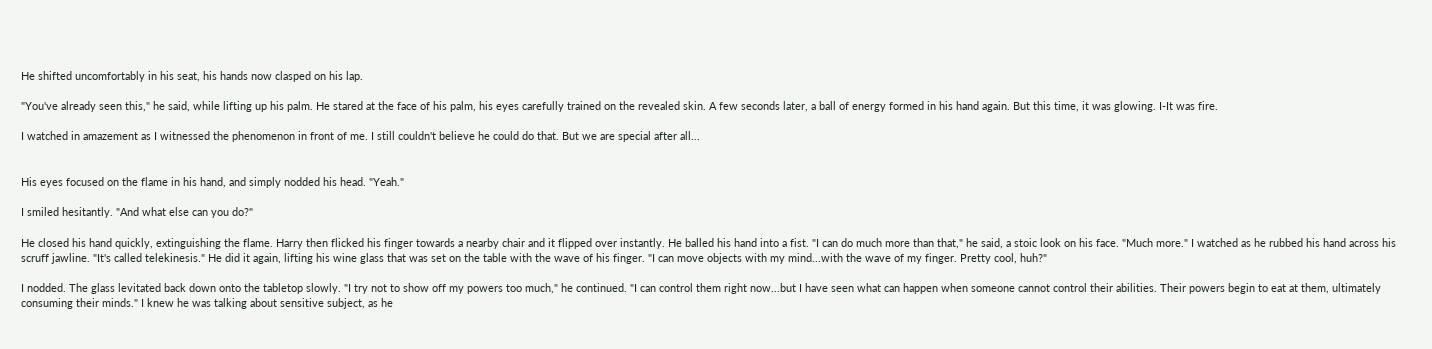He shifted uncomfortably in his seat, his hands now clasped on his lap.

"You've already seen this," he said, while lifting up his palm. He stared at the face of his palm, his eyes carefully trained on the revealed skin. A few seconds later, a ball of energy formed in his hand again. But this time, it was glowing. I-It was fire.

I watched in amazement as I witnessed the phenomenon in front of me. I still couldn't believe he could do that. But we are special after all...


His eyes focused on the flame in his hand, and simply nodded his head. "Yeah."

I smiled hesitantly. "And what else can you do?"

He closed his hand quickly, extinguishing the flame. Harry then flicked his finger towards a nearby chair and it flipped over instantly. He balled his hand into a fist. "I can do much more than that," he said, a stoic look on his face. "Much more." I watched as he rubbed his hand across his scruff jawline. "It's called telekinesis." He did it again, lifting his wine glass that was set on the table with the wave of his finger. "I can move objects with my mind...with the wave of my finger. Pretty cool, huh?"

I nodded. The glass levitated back down onto the tabletop slowly. "I try not to show off my powers too much," he continued. "I can control them right now...but I have seen what can happen when someone cannot control their abilities. Their powers begin to eat at them, ultimately consuming their minds." I knew he was talking about sensitive subject, as he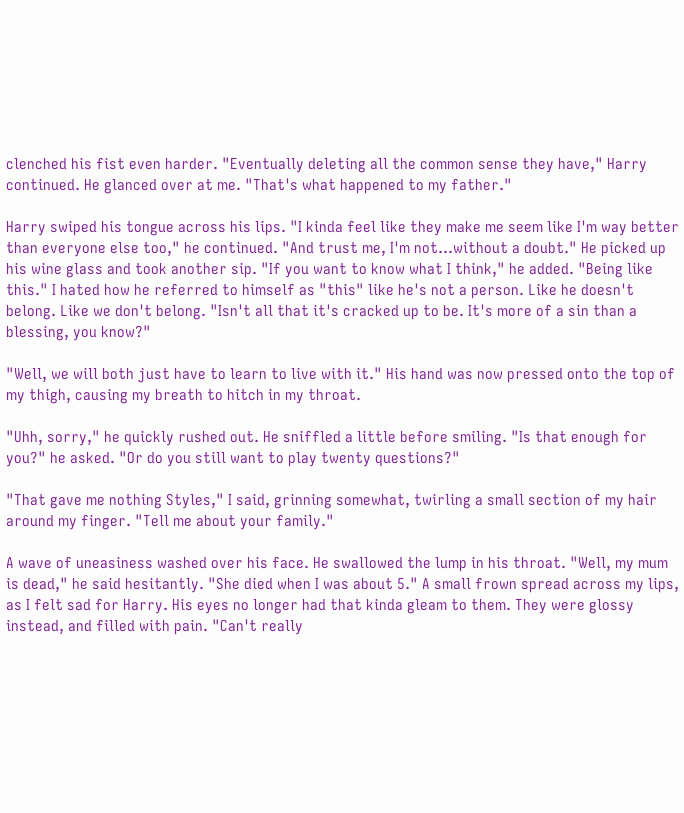clenched his fist even harder. "Eventually deleting all the common sense they have," Harry continued. He glanced over at me. "That's what happened to my father."

Harry swiped his tongue across his lips. "I kinda feel like they make me seem like I'm way better than everyone else too," he continued. "And trust me, I'm not...without a doubt." He picked up his wine glass and took another sip. "If you want to know what I think," he added. "Being like this." I hated how he referred to himself as "this" like he's not a person. Like he doesn't belong. Like we don't belong. "Isn't all that it's cracked up to be. It's more of a sin than a blessing, you know?"

"Well, we will both just have to learn to live with it." His hand was now pressed onto the top of my thigh, causing my breath to hitch in my throat.

"Uhh, sorry," he quickly rushed out. He sniffled a little before smiling. "Is that enough for you?" he asked. "Or do you still want to play twenty questions?"

"That gave me nothing Styles," I said, grinning somewhat, twirling a small section of my hair around my finger. "Tell me about your family."

A wave of uneasiness washed over his face. He swallowed the lump in his throat. "Well, my mum is dead," he said hesitantly. "She died when I was about 5." A small frown spread across my lips, as I felt sad for Harry. His eyes no longer had that kinda gleam to them. They were glossy instead, and filled with pain. "Can't really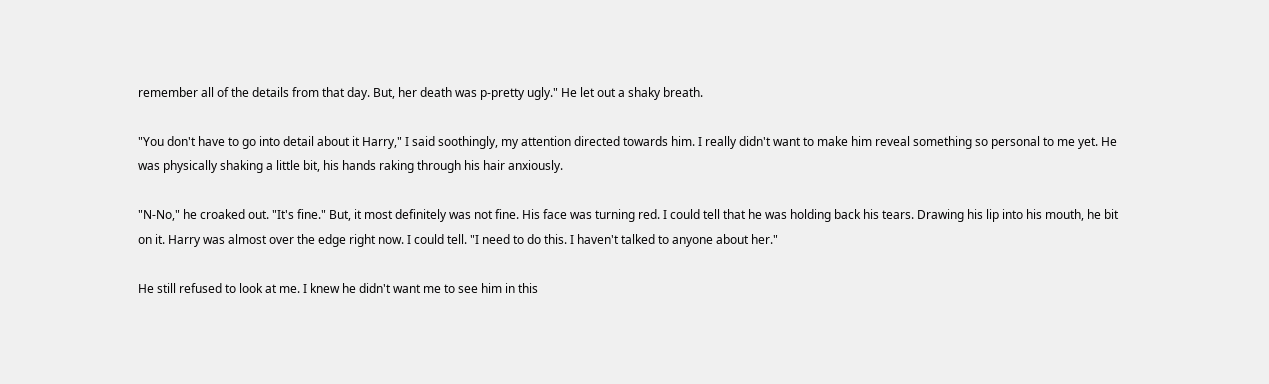remember all of the details from that day. But, her death was p-pretty ugly." He let out a shaky breath.

"You don't have to go into detail about it Harry," I said soothingly, my attention directed towards him. I really didn't want to make him reveal something so personal to me yet. He was physically shaking a little bit, his hands raking through his hair anxiously.

"N-No," he croaked out. "It's fine." But, it most definitely was not fine. His face was turning red. I could tell that he was holding back his tears. Drawing his lip into his mouth, he bit on it. Harry was almost over the edge right now. I could tell. "I need to do this. I haven't talked to anyone about her."

He still refused to look at me. I knew he didn't want me to see him in this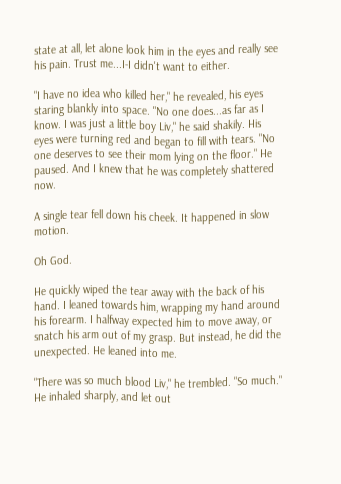state at all, let alone look him in the eyes and really see his pain. Trust me...I-I didn't want to either.

"I have no idea who killed her," he revealed, his eyes staring blankly into space. "No one does...as far as I know. I was just a little boy Liv," he said shakily. His eyes were turning red and began to fill with tears. "No one deserves to see their mom lying on the floor." He paused. And I knew that he was completely shattered now.

A single tear fell down his cheek. It happened in slow motion.

Oh God.

He quickly wiped the tear away with the back of his hand. I leaned towards him, wrapping my hand around his forearm. I halfway expected him to move away, or snatch his arm out of my grasp. But instead, he did the unexpected. He leaned into me.

"There was so much blood Liv," he trembled. "So much." He inhaled sharply, and let out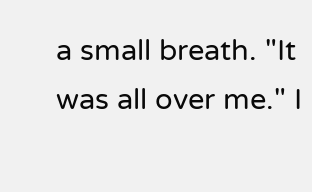a small breath. "It was all over me." I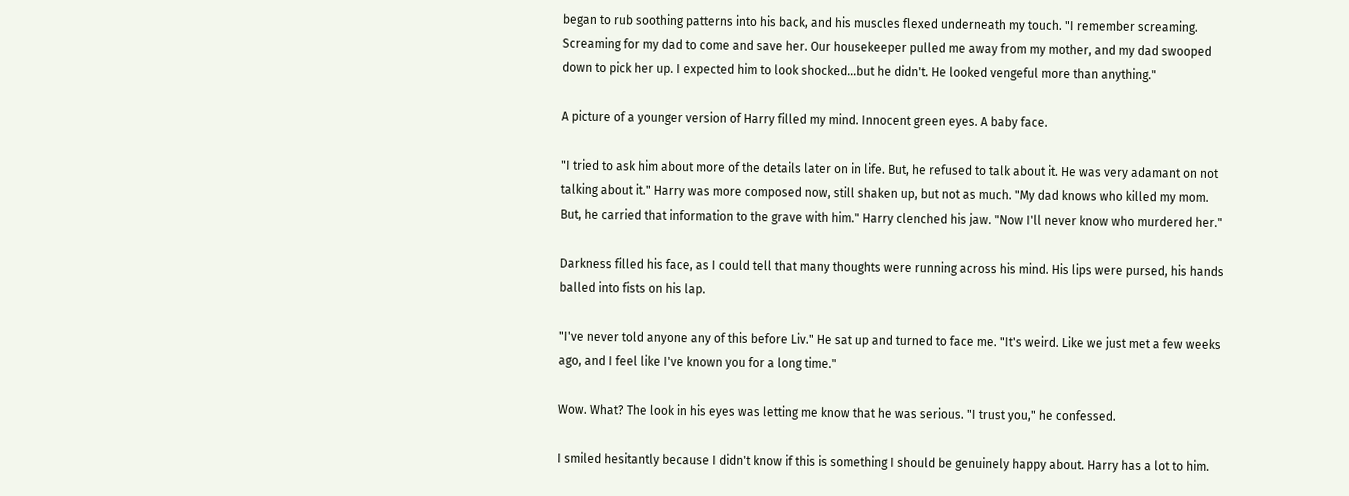began to rub soothing patterns into his back, and his muscles flexed underneath my touch. "I remember screaming. Screaming for my dad to come and save her. Our housekeeper pulled me away from my mother, and my dad swooped down to pick her up. I expected him to look shocked...but he didn't. He looked vengeful more than anything."

A picture of a younger version of Harry filled my mind. Innocent green eyes. A baby face.

"I tried to ask him about more of the details later on in life. But, he refused to talk about it. He was very adamant on not talking about it." Harry was more composed now, still shaken up, but not as much. "My dad knows who killed my mom. But, he carried that information to the grave with him." Harry clenched his jaw. "Now I'll never know who murdered her."

Darkness filled his face, as I could tell that many thoughts were running across his mind. His lips were pursed, his hands balled into fists on his lap.

"I've never told anyone any of this before Liv." He sat up and turned to face me. "It's weird. Like we just met a few weeks ago, and I feel like I've known you for a long time."

Wow. What? The look in his eyes was letting me know that he was serious. "I trust you," he confessed.

I smiled hesitantly because I didn't know if this is something I should be genuinely happy about. Harry has a lot to him.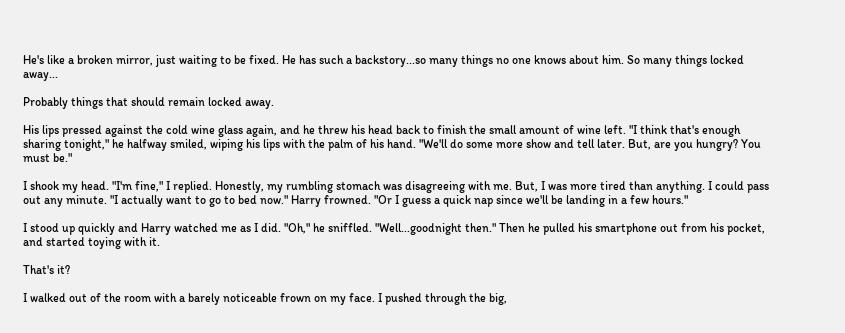He's like a broken mirror, just waiting to be fixed. He has such a backstory...so many things no one knows about him. So many things locked away...

Probably things that should remain locked away.

His lips pressed against the cold wine glass again, and he threw his head back to finish the small amount of wine left. "I think that's enough sharing tonight," he halfway smiled, wiping his lips with the palm of his hand. "We'll do some more show and tell later. But, are you hungry? You must be."

I shook my head. "I'm fine," I replied. Honestly, my rumbling stomach was disagreeing with me. But, I was more tired than anything. I could pass out any minute. "I actually want to go to bed now." Harry frowned. "Or I guess a quick nap since we'll be landing in a few hours."

I stood up quickly and Harry watched me as I did. "Oh," he sniffled. "Well...goodnight then." Then he pulled his smartphone out from his pocket, and started toying with it.

That's it?

I walked out of the room with a barely noticeable frown on my face. I pushed through the big,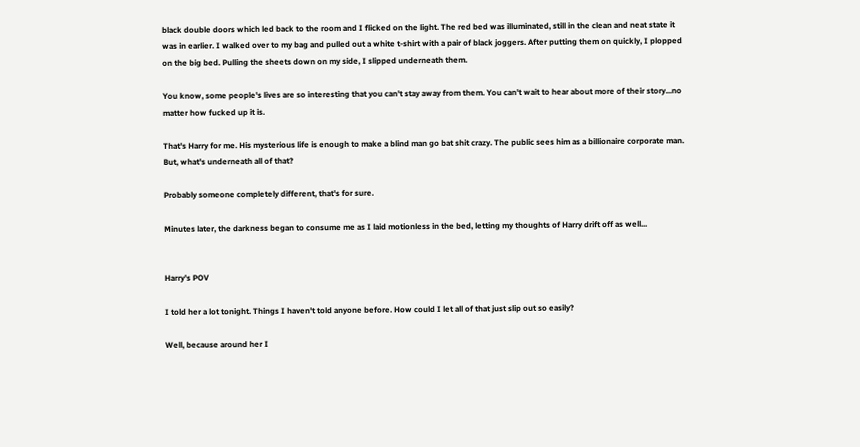black double doors which led back to the room and I flicked on the light. The red bed was illuminated, still in the clean and neat state it was in earlier. I walked over to my bag and pulled out a white t-shirt with a pair of black joggers. After putting them on quickly, I plopped on the big bed. Pulling the sheets down on my side, I slipped underneath them.

You know, some people's lives are so interesting that you can't stay away from them. You can't wait to hear about more of their story...no matter how fucked up it is.

That's Harry for me. His mysterious life is enough to make a blind man go bat shit crazy. The public sees him as a billionaire corporate man. But, what's underneath all of that?

Probably someone completely different, that's for sure.

Minutes later, the darkness began to consume me as I laid motionless in the bed, letting my thoughts of Harry drift off as well...


Harry's POV

I told her a lot tonight. Things I haven't told anyone before. How could I let all of that just slip out so easily?

Well, because around her I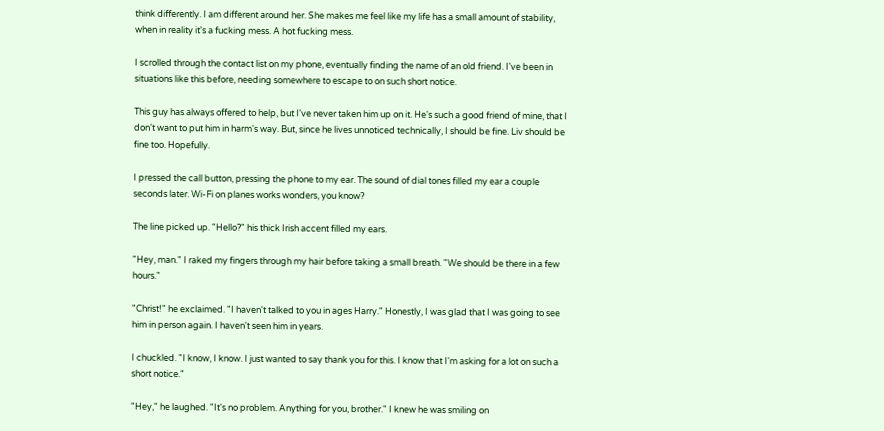think differently. I am different around her. She makes me feel like my life has a small amount of stability, when in reality it's a fucking mess. A hot fucking mess.

I scrolled through the contact list on my phone, eventually finding the name of an old friend. I've been in situations like this before, needing somewhere to escape to on such short notice.

This guy has always offered to help, but I've never taken him up on it. He's such a good friend of mine, that I don't want to put him in harm's way. But, since he lives unnoticed technically, I should be fine. Liv should be fine too. Hopefully.

I pressed the call button, pressing the phone to my ear. The sound of dial tones filled my ear a couple seconds later. Wi-Fi on planes works wonders, you know?

The line picked up. "Hello?" his thick Irish accent filled my ears.

"Hey, man." I raked my fingers through my hair before taking a small breath. "We should be there in a few hours."

"Christ!" he exclaimed. "I haven't talked to you in ages Harry." Honestly, I was glad that I was going to see him in person again. I haven't seen him in years.

I chuckled. "I know, I know. I just wanted to say thank you for this. I know that I'm asking for a lot on such a short notice."

"Hey," he laughed. "It's no problem. Anything for you, brother." I knew he was smiling on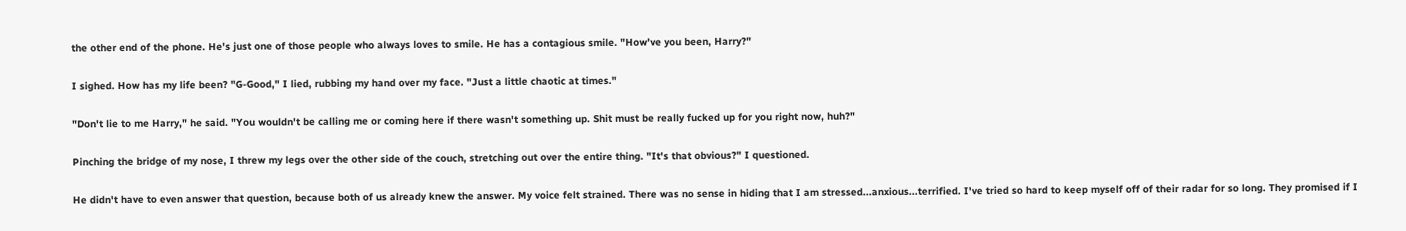the other end of the phone. He's just one of those people who always loves to smile. He has a contagious smile. "How've you been, Harry?"

I sighed. How has my life been? "G-Good," I lied, rubbing my hand over my face. "Just a little chaotic at times."

"Don't lie to me Harry," he said. "You wouldn't be calling me or coming here if there wasn't something up. Shit must be really fucked up for you right now, huh?"

Pinching the bridge of my nose, I threw my legs over the other side of the couch, stretching out over the entire thing. "It's that obvious?" I questioned.

He didn't have to even answer that question, because both of us already knew the answer. My voice felt strained. There was no sense in hiding that I am stressed...anxious...terrified. I've tried so hard to keep myself off of their radar for so long. They promised if I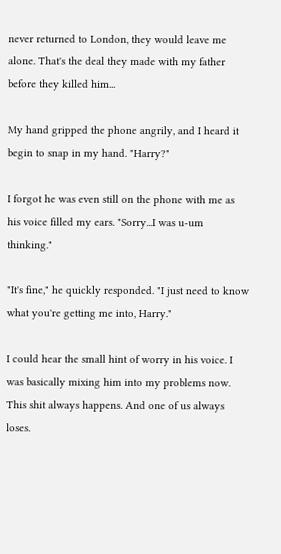never returned to London, they would leave me alone. That's the deal they made with my father before they killed him...

My hand gripped the phone angrily, and I heard it begin to snap in my hand. "Harry?"

I forgot he was even still on the phone with me as his voice filled my ears. "Sorry...I was u-um thinking."

"It's fine," he quickly responded. "I just need to know what you're getting me into, Harry."

I could hear the small hint of worry in his voice. I was basically mixing him into my problems now. This shit always happens. And one of us always loses.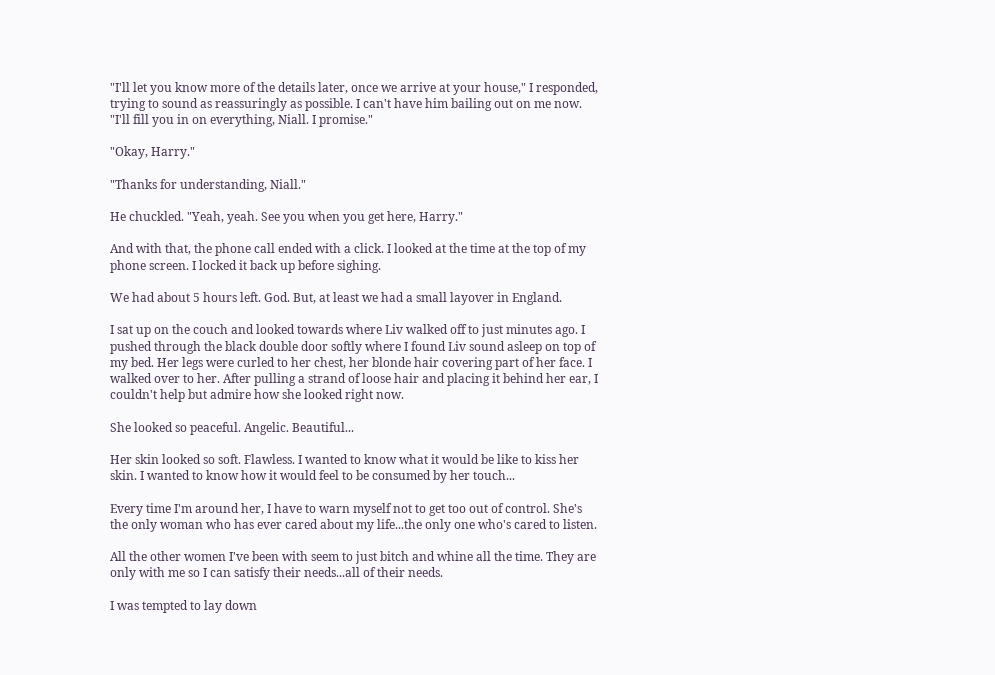"I'll let you know more of the details later, once we arrive at your house," I responded, trying to sound as reassuringly as possible. I can't have him bailing out on me now. "I'll fill you in on everything, Niall. I promise."

"Okay, Harry."

"Thanks for understanding, Niall."

He chuckled. "Yeah, yeah. See you when you get here, Harry."

And with that, the phone call ended with a click. I looked at the time at the top of my phone screen. I locked it back up before sighing.

We had about 5 hours left. God. But, at least we had a small layover in England.

I sat up on the couch and looked towards where Liv walked off to just minutes ago. I pushed through the black double door softly where I found Liv sound asleep on top of my bed. Her legs were curled to her chest, her blonde hair covering part of her face. I walked over to her. After pulling a strand of loose hair and placing it behind her ear, I couldn't help but admire how she looked right now.

She looked so peaceful. Angelic. Beautiful...

Her skin looked so soft. Flawless. I wanted to know what it would be like to kiss her skin. I wanted to know how it would feel to be consumed by her touch...

Every time I'm around her, I have to warn myself not to get too out of control. She's the only woman who has ever cared about my life...the only one who's cared to listen.

All the other women I've been with seem to just bitch and whine all the time. They are only with me so I can satisfy their needs...all of their needs.

I was tempted to lay down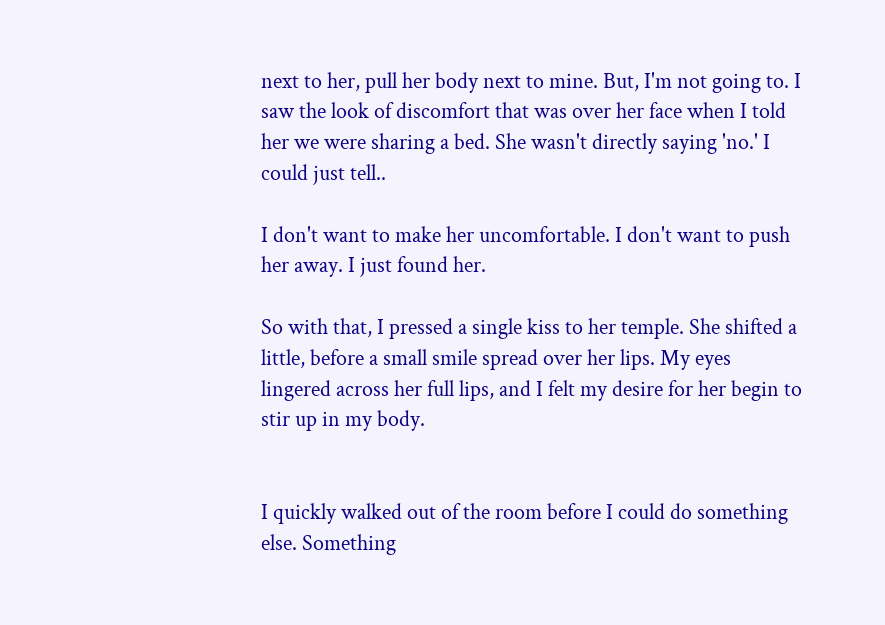next to her, pull her body next to mine. But, I'm not going to. I saw the look of discomfort that was over her face when I told her we were sharing a bed. She wasn't directly saying 'no.' I could just tell..

I don't want to make her uncomfortable. I don't want to push her away. I just found her.

So with that, I pressed a single kiss to her temple. She shifted a little, before a small smile spread over her lips. My eyes lingered across her full lips, and I felt my desire for her begin to stir up in my body.


I quickly walked out of the room before I could do something else. Something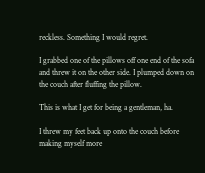reckless. Something I would regret.

I grabbed one of the pillows off one end of the sofa and threw it on the other side. I plumped down on the couch after fluffing the pillow.

This is what I get for being a gentleman, ha.

I threw my feet back up onto the couch before making myself more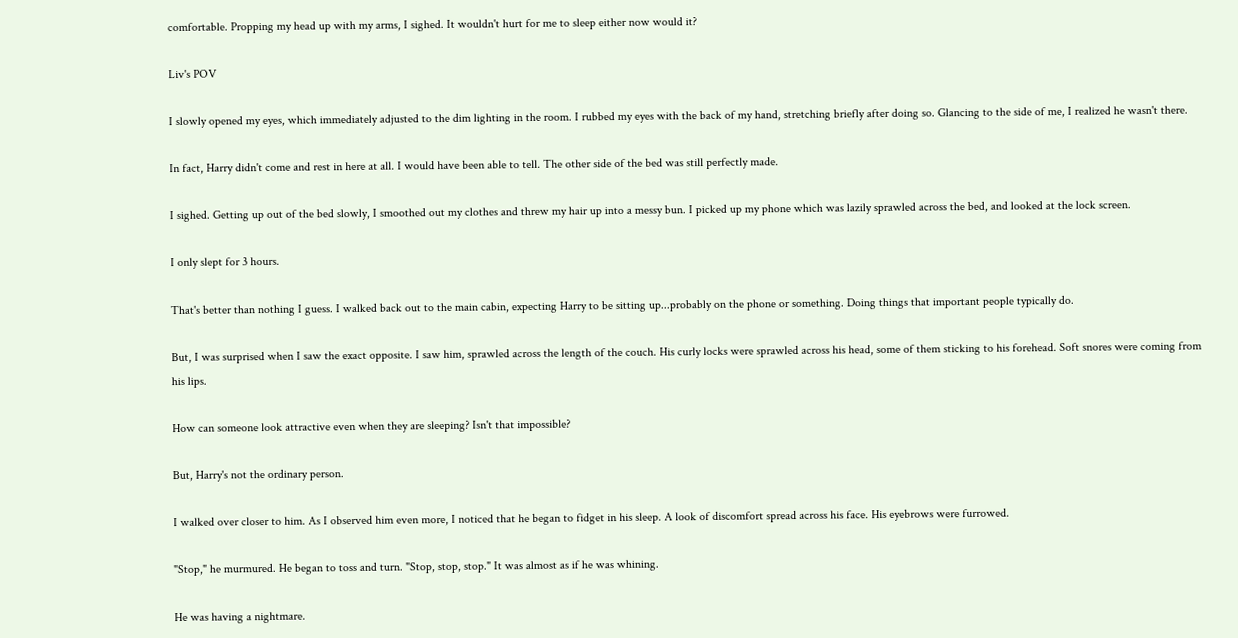comfortable. Propping my head up with my arms, I sighed. It wouldn't hurt for me to sleep either now would it?

Liv's POV

I slowly opened my eyes, which immediately adjusted to the dim lighting in the room. I rubbed my eyes with the back of my hand, stretching briefly after doing so. Glancing to the side of me, I realized he wasn't there.

In fact, Harry didn't come and rest in here at all. I would have been able to tell. The other side of the bed was still perfectly made.

I sighed. Getting up out of the bed slowly, I smoothed out my clothes and threw my hair up into a messy bun. I picked up my phone which was lazily sprawled across the bed, and looked at the lock screen.

I only slept for 3 hours.

That's better than nothing I guess. I walked back out to the main cabin, expecting Harry to be sitting up...probably on the phone or something. Doing things that important people typically do.

But, I was surprised when I saw the exact opposite. I saw him, sprawled across the length of the couch. His curly locks were sprawled across his head, some of them sticking to his forehead. Soft snores were coming from his lips.

How can someone look attractive even when they are sleeping? Isn't that impossible?

But, Harry's not the ordinary person.

I walked over closer to him. As I observed him even more, I noticed that he began to fidget in his sleep. A look of discomfort spread across his face. His eyebrows were furrowed.

"Stop," he murmured. He began to toss and turn. "Stop, stop, stop." It was almost as if he was whining.

He was having a nightmare.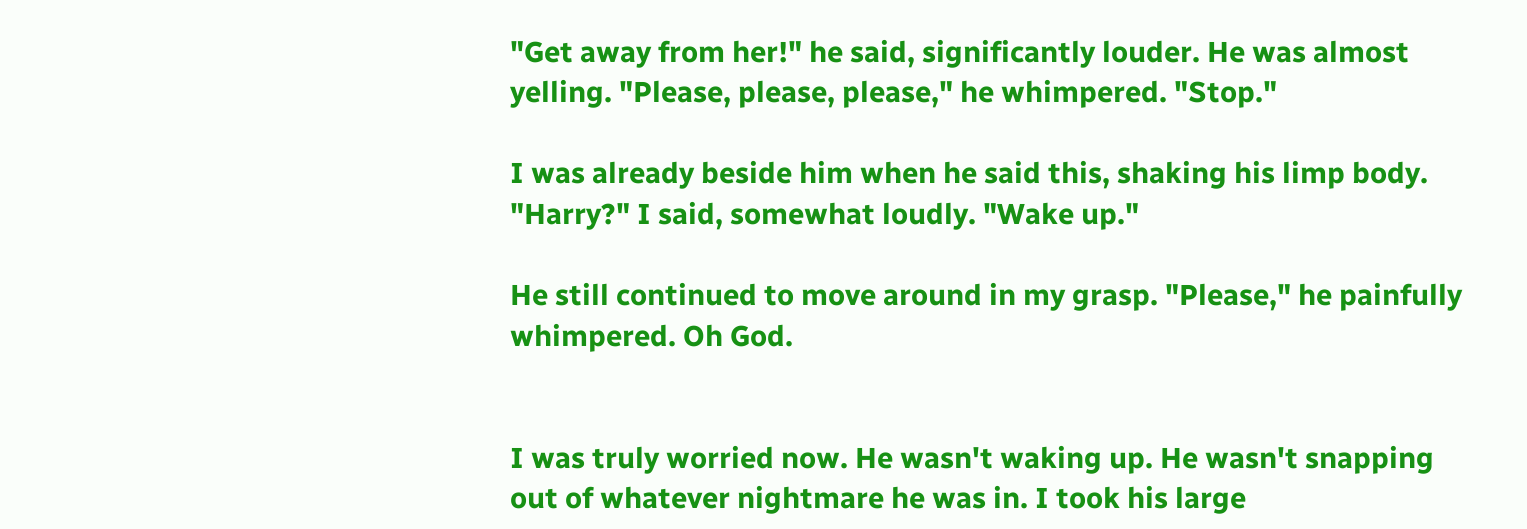"Get away from her!" he said, significantly louder. He was almost yelling. "Please, please, please," he whimpered. "Stop."

I was already beside him when he said this, shaking his limp body. "Harry?" I said, somewhat loudly. "Wake up."

He still continued to move around in my grasp. "Please," he painfully whimpered. Oh God.


I was truly worried now. He wasn't waking up. He wasn't snapping out of whatever nightmare he was in. I took his large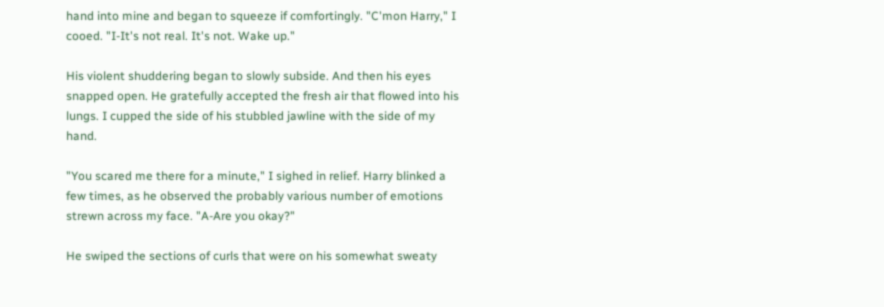hand into mine and began to squeeze if comfortingly. "C'mon Harry," I cooed. "I-It's not real. It's not. Wake up."

His violent shuddering began to slowly subside. And then his eyes snapped open. He gratefully accepted the fresh air that flowed into his lungs. I cupped the side of his stubbled jawline with the side of my hand.

"You scared me there for a minute," I sighed in relief. Harry blinked a few times, as he observed the probably various number of emotions strewn across my face. "A-Are you okay?"

He swiped the sections of curls that were on his somewhat sweaty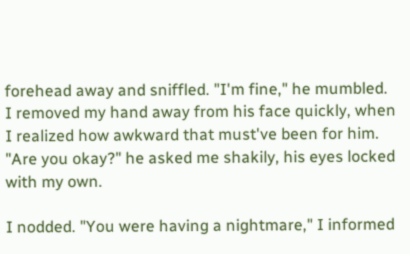forehead away and sniffled. "I'm fine," he mumbled. I removed my hand away from his face quickly, when I realized how awkward that must've been for him. "Are you okay?" he asked me shakily, his eyes locked with my own.

I nodded. "You were having a nightmare," I informed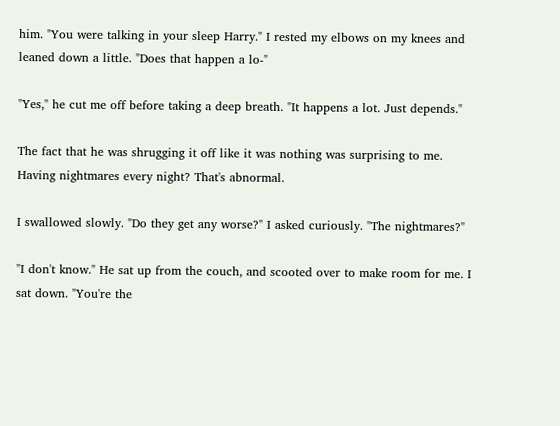him. "You were talking in your sleep Harry." I rested my elbows on my knees and leaned down a little. "Does that happen a lo-"

"Yes," he cut me off before taking a deep breath. "It happens a lot. Just depends."

The fact that he was shrugging it off like it was nothing was surprising to me. Having nightmares every night? That's abnormal.

I swallowed slowly. "Do they get any worse?" I asked curiously. "The nightmares?"

"I don't know." He sat up from the couch, and scooted over to make room for me. I sat down. "You're the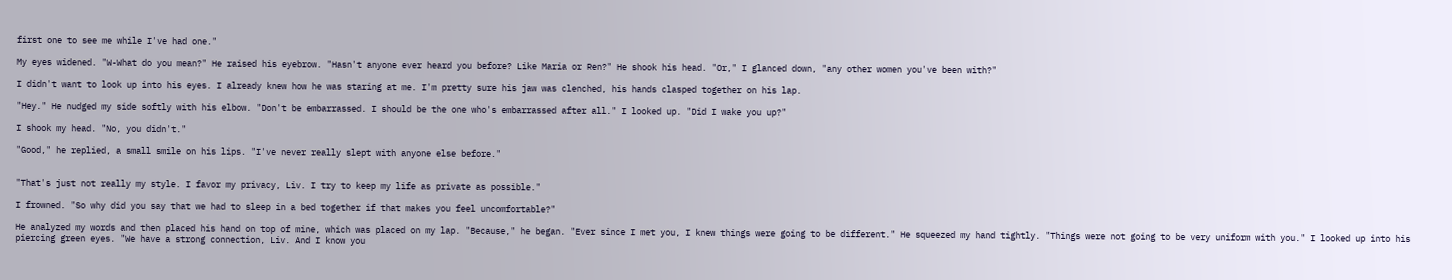first one to see me while I've had one."

My eyes widened. "W-What do you mean?" He raised his eyebrow. "Hasn't anyone ever heard you before? Like Maria or Ren?" He shook his head. "Or," I glanced down, "any other women you've been with?"

I didn't want to look up into his eyes. I already knew how he was staring at me. I'm pretty sure his jaw was clenched, his hands clasped together on his lap.

"Hey." He nudged my side softly with his elbow. "Don't be embarrassed. I should be the one who's embarrassed after all." I looked up. "Did I wake you up?"

I shook my head. "No, you didn't."

"Good," he replied, a small smile on his lips. "I've never really slept with anyone else before."


"That's just not really my style. I favor my privacy, Liv. I try to keep my life as private as possible."

I frowned. "So why did you say that we had to sleep in a bed together if that makes you feel uncomfortable?"

He analyzed my words and then placed his hand on top of mine, which was placed on my lap. "Because," he began. "Ever since I met you, I knew things were going to be different." He squeezed my hand tightly. "Things were not going to be very uniform with you." I looked up into his piercing green eyes. "We have a strong connection, Liv. And I know you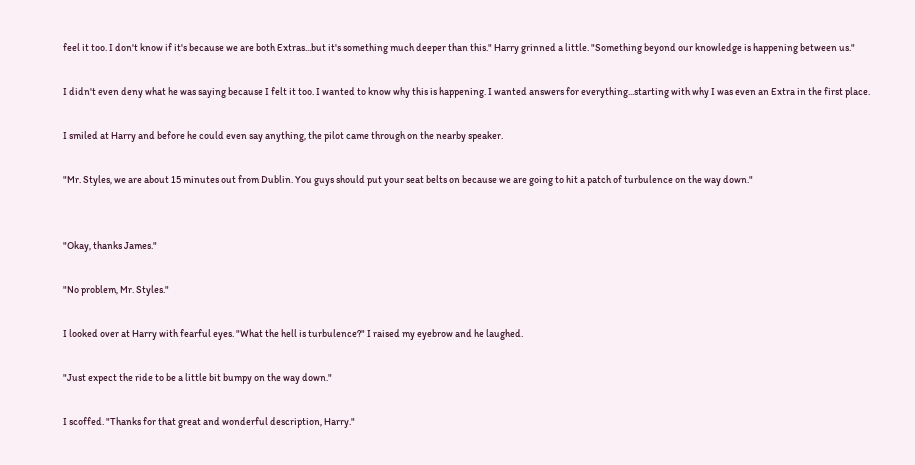feel it too. I don't know if it's because we are both Extras...but it's something much deeper than this." Harry grinned a little. "Something beyond our knowledge is happening between us."

I didn't even deny what he was saying because I felt it too. I wanted to know why this is happening. I wanted answers for everything...starting with why I was even an Extra in the first place.

I smiled at Harry and before he could even say anything, the pilot came through on the nearby speaker.

"Mr. Styles, we are about 15 minutes out from Dublin. You guys should put your seat belts on because we are going to hit a patch of turbulence on the way down."


"Okay, thanks James."

"No problem, Mr. Styles."

I looked over at Harry with fearful eyes. "What the hell is turbulence?" I raised my eyebrow and he laughed.

"Just expect the ride to be a little bit bumpy on the way down."

I scoffed. "Thanks for that great and wonderful description, Harry."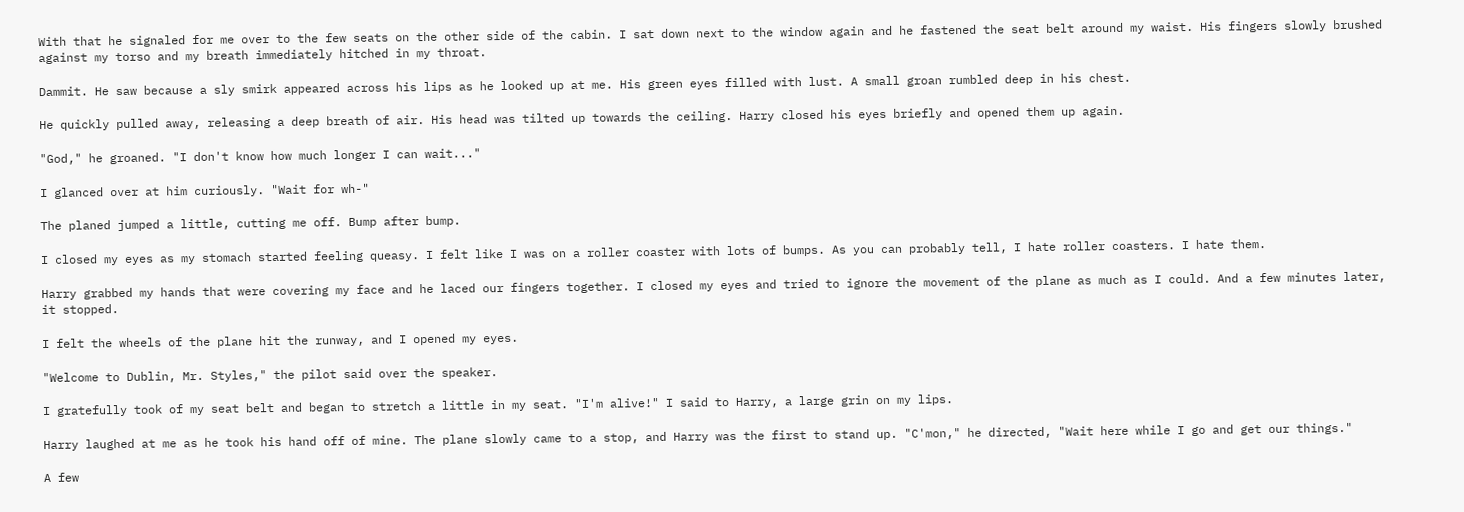With that he signaled for me over to the few seats on the other side of the cabin. I sat down next to the window again and he fastened the seat belt around my waist. His fingers slowly brushed against my torso and my breath immediately hitched in my throat.

Dammit. He saw because a sly smirk appeared across his lips as he looked up at me. His green eyes filled with lust. A small groan rumbled deep in his chest.

He quickly pulled away, releasing a deep breath of air. His head was tilted up towards the ceiling. Harry closed his eyes briefly and opened them up again.

"God," he groaned. "I don't know how much longer I can wait..."

I glanced over at him curiously. "Wait for wh-"

The planed jumped a little, cutting me off. Bump after bump.

I closed my eyes as my stomach started feeling queasy. I felt like I was on a roller coaster with lots of bumps. As you can probably tell, I hate roller coasters. I hate them.

Harry grabbed my hands that were covering my face and he laced our fingers together. I closed my eyes and tried to ignore the movement of the plane as much as I could. And a few minutes later, it stopped.

I felt the wheels of the plane hit the runway, and I opened my eyes.

"Welcome to Dublin, Mr. Styles," the pilot said over the speaker.

I gratefully took of my seat belt and began to stretch a little in my seat. "I'm alive!" I said to Harry, a large grin on my lips.

Harry laughed at me as he took his hand off of mine. The plane slowly came to a stop, and Harry was the first to stand up. "C'mon," he directed, "Wait here while I go and get our things."

A few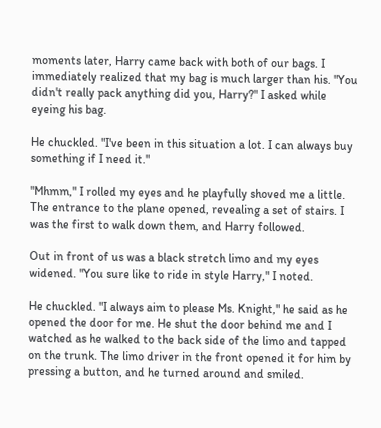moments later, Harry came back with both of our bags. I immediately realized that my bag is much larger than his. "You didn't really pack anything did you, Harry?" I asked while eyeing his bag.

He chuckled. "I've been in this situation a lot. I can always buy something if I need it."

"Mhmm," I rolled my eyes and he playfully shoved me a little. The entrance to the plane opened, revealing a set of stairs. I was the first to walk down them, and Harry followed.

Out in front of us was a black stretch limo and my eyes widened. "You sure like to ride in style Harry," I noted.

He chuckled. "I always aim to please Ms. Knight," he said as he opened the door for me. He shut the door behind me and I watched as he walked to the back side of the limo and tapped on the trunk. The limo driver in the front opened it for him by pressing a button, and he turned around and smiled.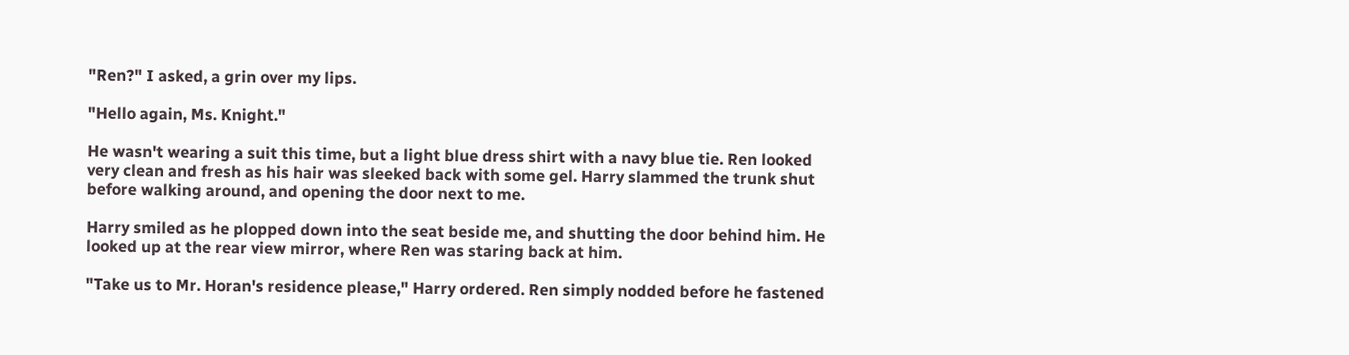"Ren?" I asked, a grin over my lips.

"Hello again, Ms. Knight."

He wasn't wearing a suit this time, but a light blue dress shirt with a navy blue tie. Ren looked very clean and fresh as his hair was sleeked back with some gel. Harry slammed the trunk shut before walking around, and opening the door next to me.

Harry smiled as he plopped down into the seat beside me, and shutting the door behind him. He looked up at the rear view mirror, where Ren was staring back at him.

"Take us to Mr. Horan's residence please," Harry ordered. Ren simply nodded before he fastened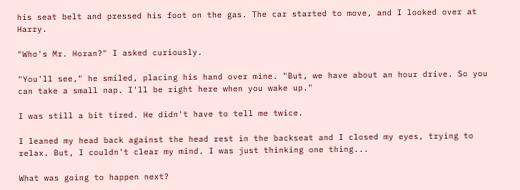his seat belt and pressed his foot on the gas. The car started to move, and I looked over at Harry.

"Who's Mr. Horan?" I asked curiously.

"You'll see," he smiled, placing his hand over mine. "But, we have about an hour drive. So you can take a small nap. I'll be right here when you wake up."

I was still a bit tired. He didn't have to tell me twice.

I leaned my head back against the head rest in the backseat and I closed my eyes, trying to relax. But, I couldn't clear my mind. I was just thinking one thing...

What was going to happen next?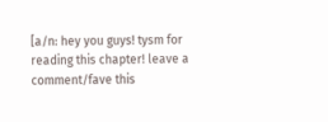[a/n: hey you guys! tysm for reading this chapter! leave a comment/fave this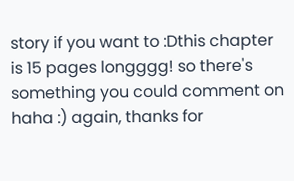story if you want to :Dthis chapter is 15 pages longggg! so there's something you could comment on haha :) again, thanks for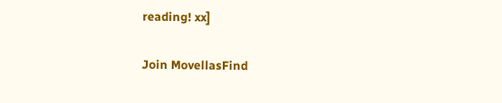reading! xx]

Join MovellasFind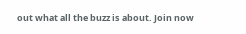out what all the buzz is about. Join now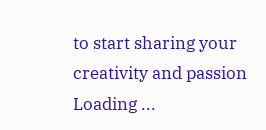to start sharing your creativity and passion
Loading ...